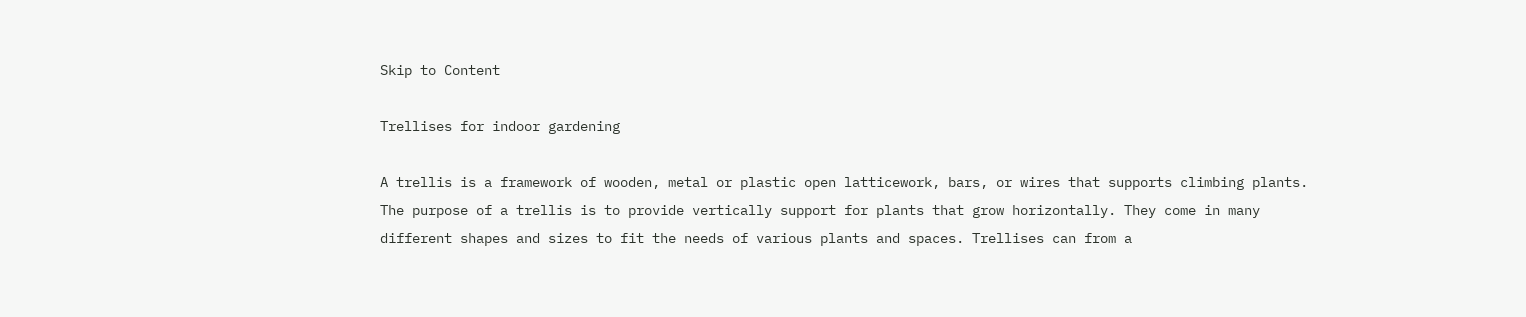Skip to Content

Trellises for indoor gardening

A trellis is a framework of wooden, metal or plastic open latticework, bars, or wires that supports climbing plants. The purpose of a trellis is to provide vertically support for plants that grow horizontally. They come in many different shapes and sizes to fit the needs of various plants and spaces. Trellises can from a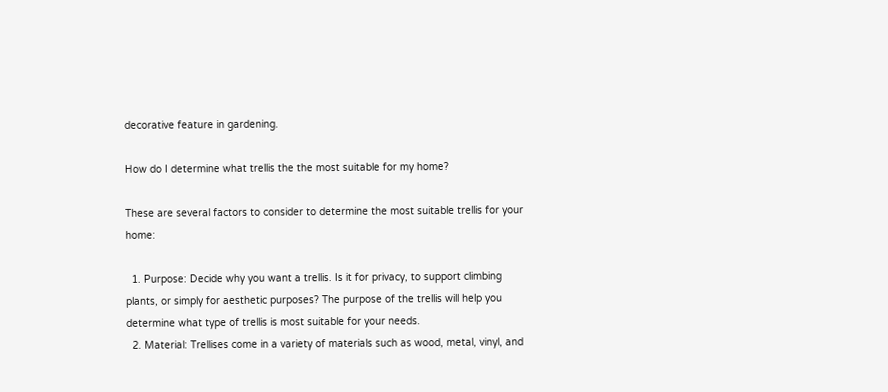decorative feature in gardening.

How do I determine what trellis the the most suitable for my home?

These are several factors to consider to determine the most suitable trellis for your home:

  1. Purpose: Decide why you want a trellis. Is it for privacy, to support climbing plants, or simply for aesthetic purposes? The purpose of the trellis will help you determine what type of trellis is most suitable for your needs.
  2. Material: Trellises come in a variety of materials such as wood, metal, vinyl, and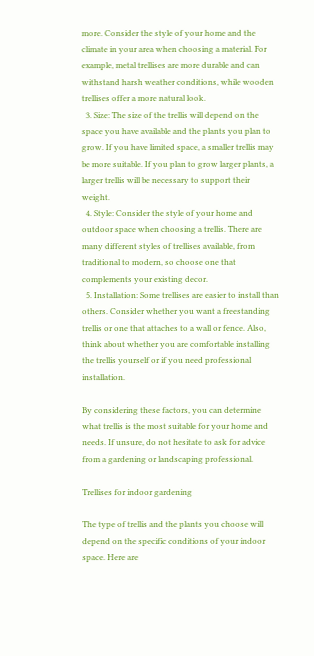more. Consider the style of your home and the climate in your area when choosing a material. For example, metal trellises are more durable and can withstand harsh weather conditions, while wooden trellises offer a more natural look.
  3. Size: The size of the trellis will depend on the space you have available and the plants you plan to grow. If you have limited space, a smaller trellis may be more suitable. If you plan to grow larger plants, a larger trellis will be necessary to support their weight.
  4. Style: Consider the style of your home and outdoor space when choosing a trellis. There are many different styles of trellises available, from traditional to modern, so choose one that complements your existing decor.
  5. Installation: Some trellises are easier to install than others. Consider whether you want a freestanding trellis or one that attaches to a wall or fence. Also, think about whether you are comfortable installing the trellis yourself or if you need professional installation.

By considering these factors, you can determine what trellis is the most suitable for your home and needs. If unsure, do not hesitate to ask for advice from a gardening or landscaping professional.

Trellises for indoor gardening

The type of trellis and the plants you choose will depend on the specific conditions of your indoor space. Here are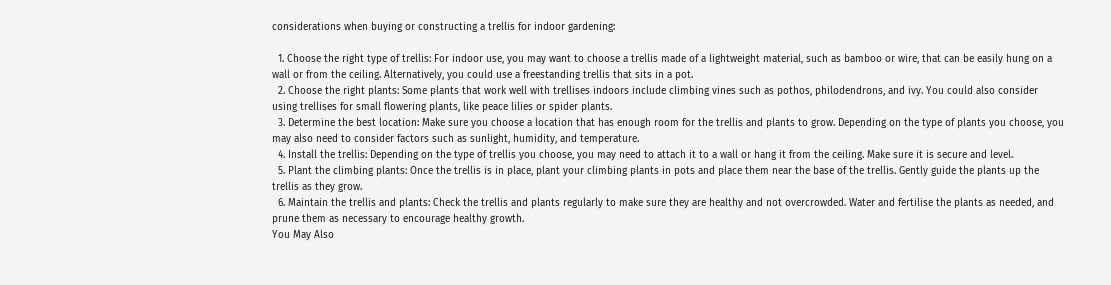considerations when buying or constructing a trellis for indoor gardening:

  1. Choose the right type of trellis: For indoor use, you may want to choose a trellis made of a lightweight material, such as bamboo or wire, that can be easily hung on a wall or from the ceiling. Alternatively, you could use a freestanding trellis that sits in a pot.
  2. Choose the right plants: Some plants that work well with trellises indoors include climbing vines such as pothos, philodendrons, and ivy. You could also consider using trellises for small flowering plants, like peace lilies or spider plants.
  3. Determine the best location: Make sure you choose a location that has enough room for the trellis and plants to grow. Depending on the type of plants you choose, you may also need to consider factors such as sunlight, humidity, and temperature.
  4. Install the trellis: Depending on the type of trellis you choose, you may need to attach it to a wall or hang it from the ceiling. Make sure it is secure and level.
  5. Plant the climbing plants: Once the trellis is in place, plant your climbing plants in pots and place them near the base of the trellis. Gently guide the plants up the trellis as they grow.
  6. Maintain the trellis and plants: Check the trellis and plants regularly to make sure they are healthy and not overcrowded. Water and fertilise the plants as needed, and prune them as necessary to encourage healthy growth.
You May Also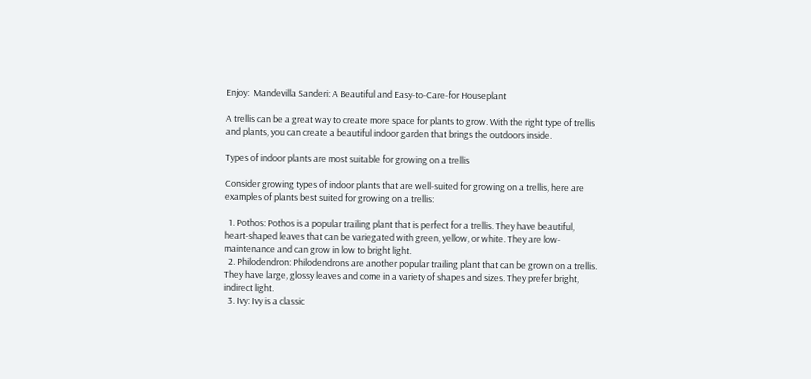Enjoy:  Mandevilla Sanderi: A Beautiful and Easy-to-Care-for Houseplant

A trellis can be a great way to create more space for plants to grow. With the right type of trellis and plants, you can create a beautiful indoor garden that brings the outdoors inside.

Types of indoor plants are most suitable for growing on a trellis

Consider growing types of indoor plants that are well-suited for growing on a trellis, here are examples of plants best suited for growing on a trellis:

  1. Pothos: Pothos is a popular trailing plant that is perfect for a trellis. They have beautiful, heart-shaped leaves that can be variegated with green, yellow, or white. They are low-maintenance and can grow in low to bright light.
  2. Philodendron: Philodendrons are another popular trailing plant that can be grown on a trellis. They have large, glossy leaves and come in a variety of shapes and sizes. They prefer bright, indirect light.
  3. Ivy: Ivy is a classic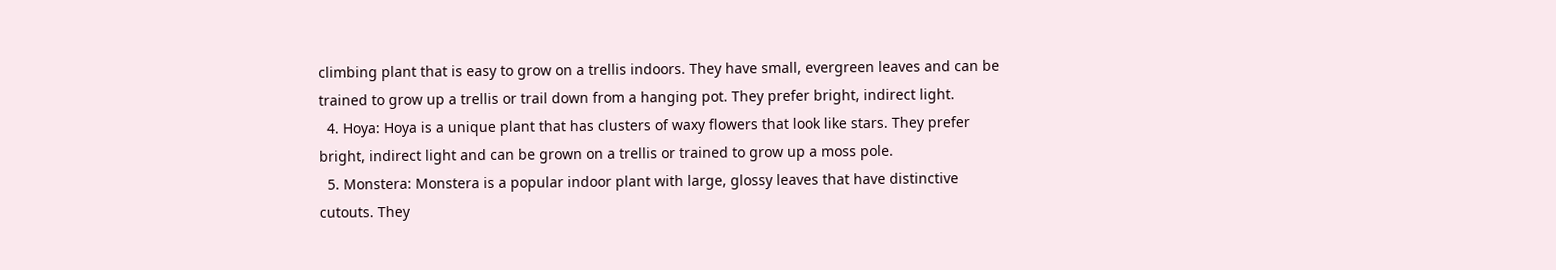climbing plant that is easy to grow on a trellis indoors. They have small, evergreen leaves and can be trained to grow up a trellis or trail down from a hanging pot. They prefer bright, indirect light.
  4. Hoya: Hoya is a unique plant that has clusters of waxy flowers that look like stars. They prefer bright, indirect light and can be grown on a trellis or trained to grow up a moss pole.
  5. Monstera: Monstera is a popular indoor plant with large, glossy leaves that have distinctive cutouts. They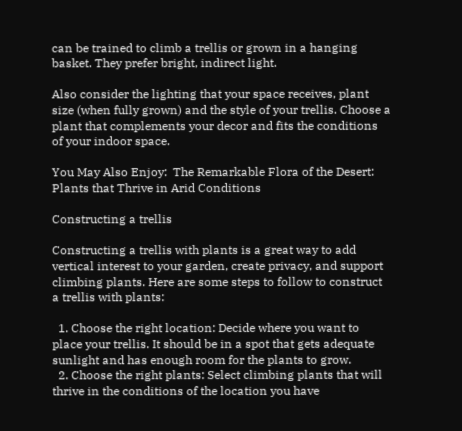can be trained to climb a trellis or grown in a hanging basket. They prefer bright, indirect light.

Also consider the lighting that your space receives, plant size (when fully grown) and the style of your trellis. Choose a plant that complements your decor and fits the conditions of your indoor space.

You May Also Enjoy:  The Remarkable Flora of the Desert: Plants that Thrive in Arid Conditions

Constructing a trellis

Constructing a trellis with plants is a great way to add vertical interest to your garden, create privacy, and support climbing plants. Here are some steps to follow to construct a trellis with plants:

  1. Choose the right location: Decide where you want to place your trellis. It should be in a spot that gets adequate sunlight and has enough room for the plants to grow.
  2. Choose the right plants: Select climbing plants that will thrive in the conditions of the location you have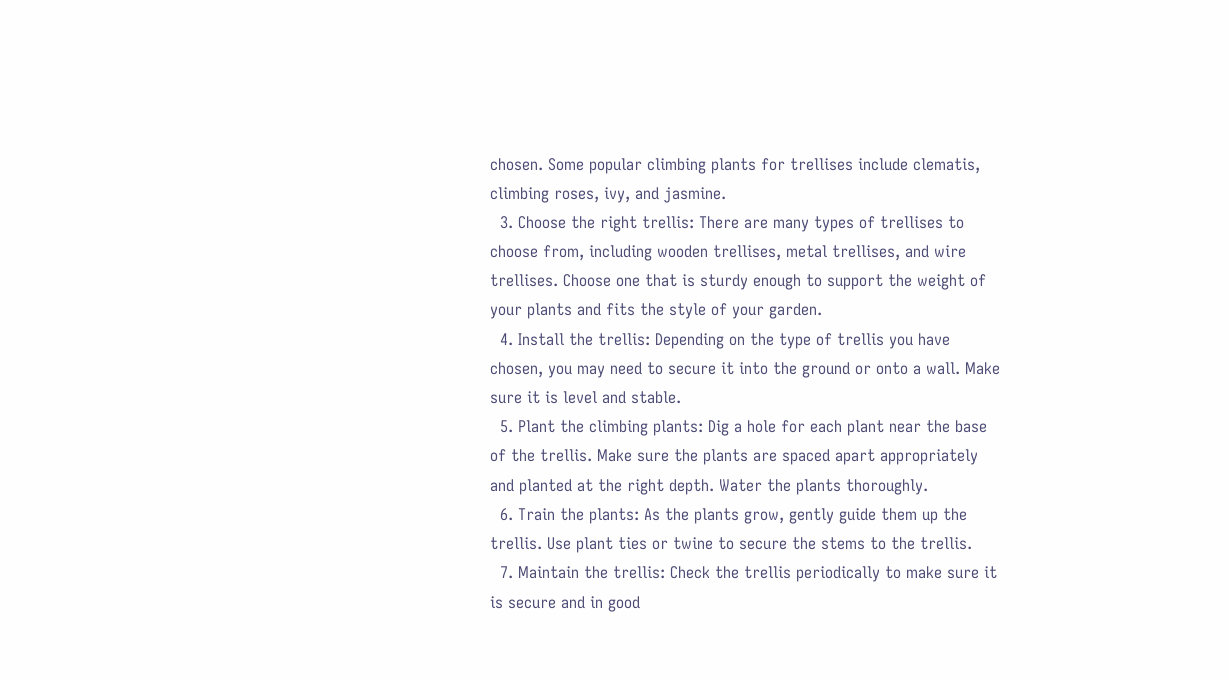chosen. Some popular climbing plants for trellises include clematis, climbing roses, ivy, and jasmine.
  3. Choose the right trellis: There are many types of trellises to choose from, including wooden trellises, metal trellises, and wire trellises. Choose one that is sturdy enough to support the weight of your plants and fits the style of your garden.
  4. Install the trellis: Depending on the type of trellis you have chosen, you may need to secure it into the ground or onto a wall. Make sure it is level and stable.
  5. Plant the climbing plants: Dig a hole for each plant near the base of the trellis. Make sure the plants are spaced apart appropriately and planted at the right depth. Water the plants thoroughly.
  6. Train the plants: As the plants grow, gently guide them up the trellis. Use plant ties or twine to secure the stems to the trellis.
  7. Maintain the trellis: Check the trellis periodically to make sure it is secure and in good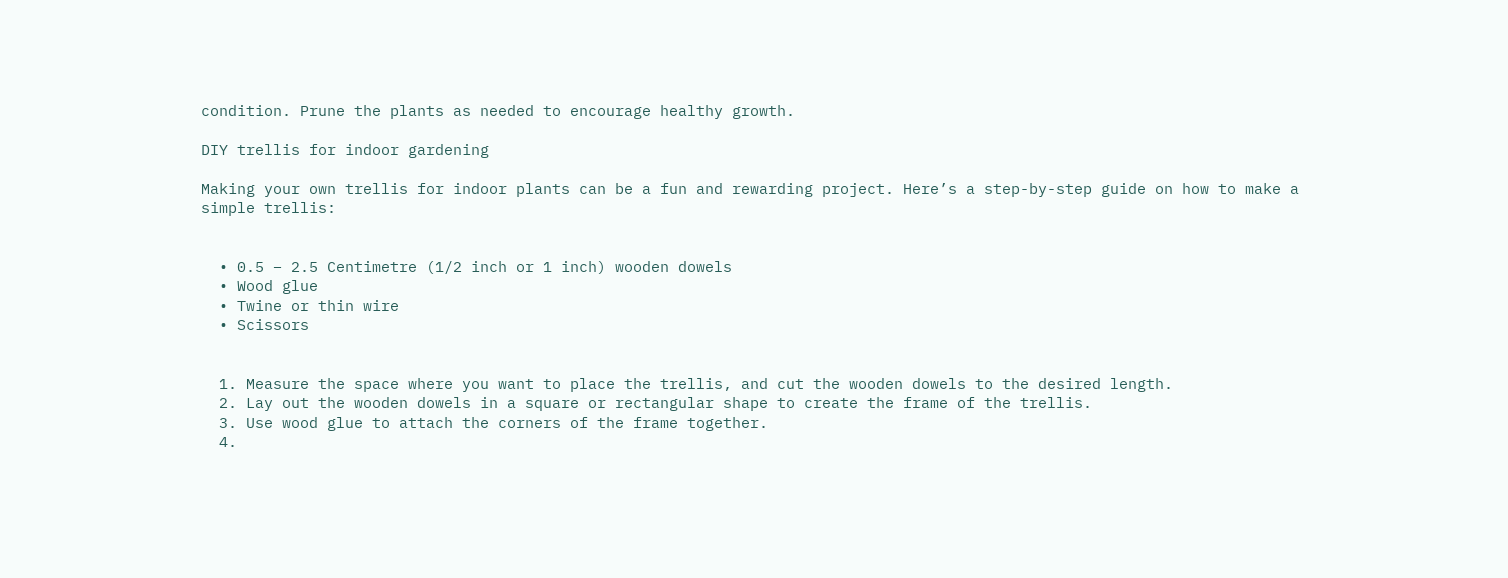condition. Prune the plants as needed to encourage healthy growth.

DIY trellis for indoor gardening

Making your own trellis for indoor plants can be a fun and rewarding project. Here’s a step-by-step guide on how to make a simple trellis:


  • 0.5 – 2.5 Centimetre (1/2 inch or 1 inch) wooden dowels
  • Wood glue
  • Twine or thin wire
  • Scissors


  1. Measure the space where you want to place the trellis, and cut the wooden dowels to the desired length.
  2. Lay out the wooden dowels in a square or rectangular shape to create the frame of the trellis.
  3. Use wood glue to attach the corners of the frame together.
  4.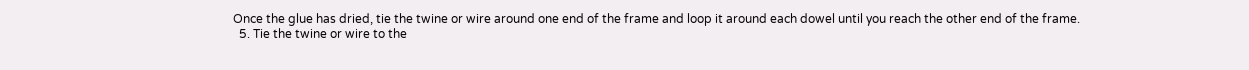Once the glue has dried, tie the twine or wire around one end of the frame and loop it around each dowel until you reach the other end of the frame.
  5. Tie the twine or wire to the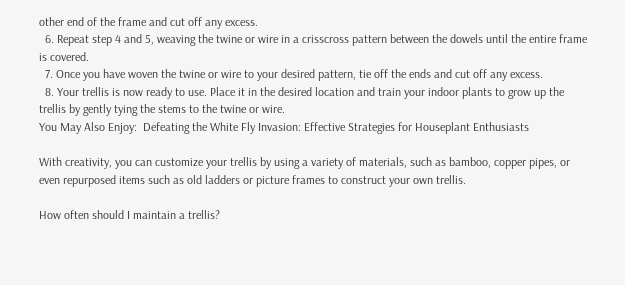other end of the frame and cut off any excess.
  6. Repeat step 4 and 5, weaving the twine or wire in a crisscross pattern between the dowels until the entire frame is covered.
  7. Once you have woven the twine or wire to your desired pattern, tie off the ends and cut off any excess.
  8. Your trellis is now ready to use. Place it in the desired location and train your indoor plants to grow up the trellis by gently tying the stems to the twine or wire.
You May Also Enjoy:  Defeating the White Fly Invasion: Effective Strategies for Houseplant Enthusiasts

With creativity, you can customize your trellis by using a variety of materials, such as bamboo, copper pipes, or even repurposed items such as old ladders or picture frames to construct your own trellis.

How often should I maintain a trellis?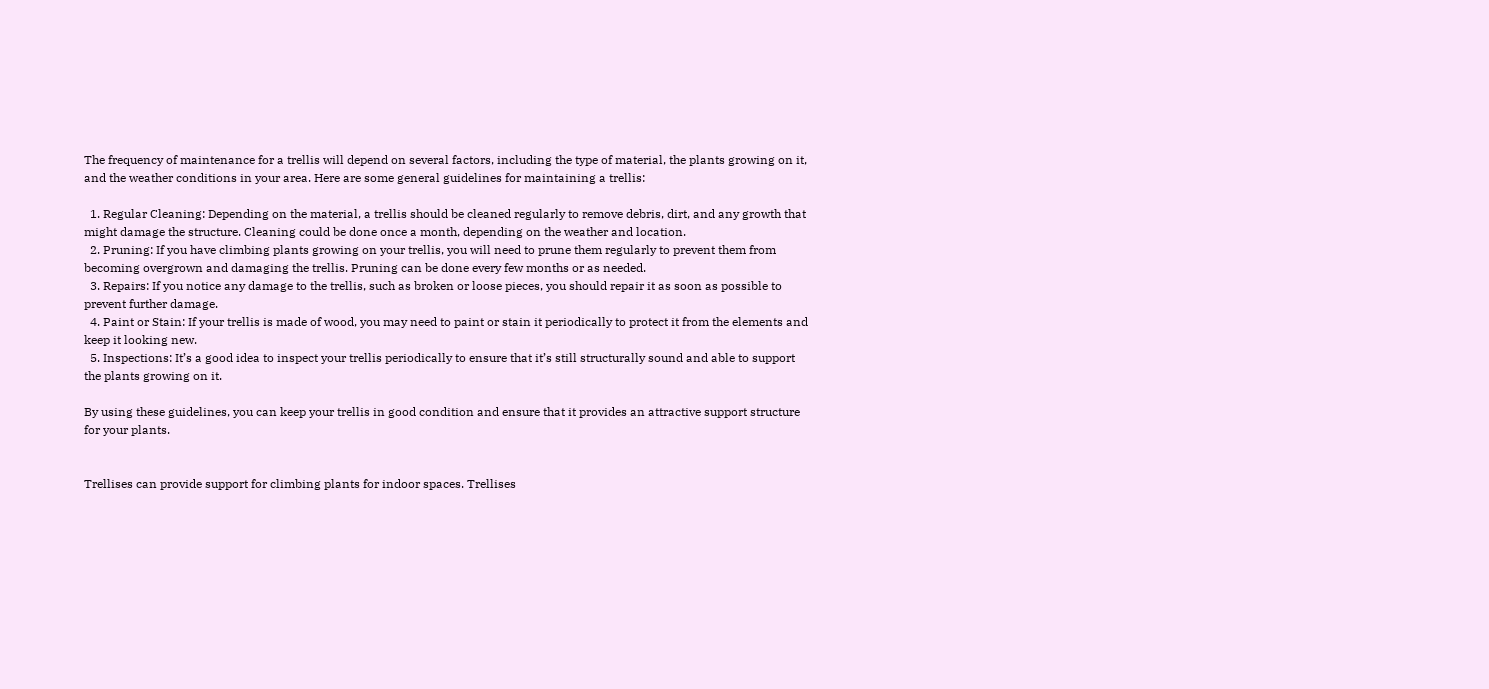The frequency of maintenance for a trellis will depend on several factors, including the type of material, the plants growing on it, and the weather conditions in your area. Here are some general guidelines for maintaining a trellis:

  1. Regular Cleaning: Depending on the material, a trellis should be cleaned regularly to remove debris, dirt, and any growth that might damage the structure. Cleaning could be done once a month, depending on the weather and location.
  2. Pruning: If you have climbing plants growing on your trellis, you will need to prune them regularly to prevent them from becoming overgrown and damaging the trellis. Pruning can be done every few months or as needed.
  3. Repairs: If you notice any damage to the trellis, such as broken or loose pieces, you should repair it as soon as possible to prevent further damage.
  4. Paint or Stain: If your trellis is made of wood, you may need to paint or stain it periodically to protect it from the elements and keep it looking new.
  5. Inspections: It’s a good idea to inspect your trellis periodically to ensure that it’s still structurally sound and able to support the plants growing on it.

By using these guidelines, you can keep your trellis in good condition and ensure that it provides an attractive support structure for your plants.


Trellises can provide support for climbing plants for indoor spaces. Trellises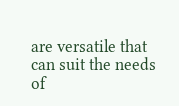are versatile that can suit the needs of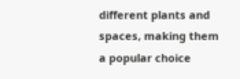different plants and spaces, making them a popular choice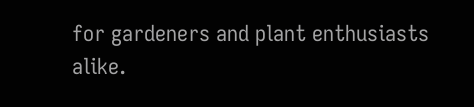for gardeners and plant enthusiasts alike.